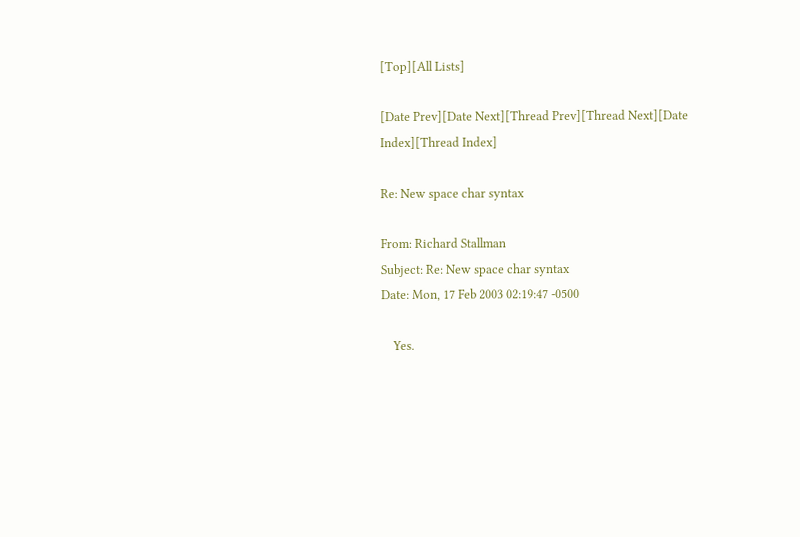[Top][All Lists]

[Date Prev][Date Next][Thread Prev][Thread Next][Date Index][Thread Index]

Re: New space char syntax

From: Richard Stallman
Subject: Re: New space char syntax
Date: Mon, 17 Feb 2003 02:19:47 -0500

    Yes.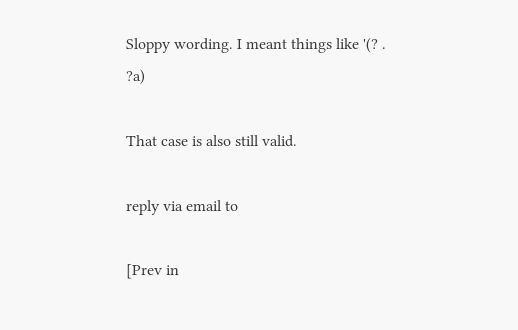Sloppy wording. I meant things like '(? . ?a)

That case is also still valid.

reply via email to

[Prev in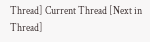Thread] Current Thread [Next in Thread]